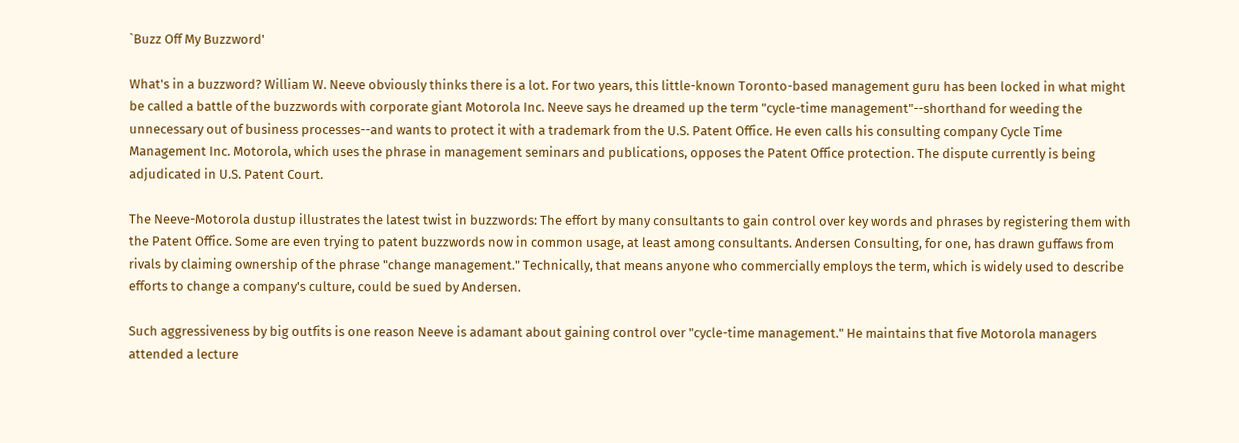`Buzz Off My Buzzword'

What's in a buzzword? William W. Neeve obviously thinks there is a lot. For two years, this little-known Toronto-based management guru has been locked in what might be called a battle of the buzzwords with corporate giant Motorola Inc. Neeve says he dreamed up the term "cycle-time management"--shorthand for weeding the unnecessary out of business processes--and wants to protect it with a trademark from the U.S. Patent Office. He even calls his consulting company Cycle Time Management Inc. Motorola, which uses the phrase in management seminars and publications, opposes the Patent Office protection. The dispute currently is being adjudicated in U.S. Patent Court.

The Neeve-Motorola dustup illustrates the latest twist in buzzwords: The effort by many consultants to gain control over key words and phrases by registering them with the Patent Office. Some are even trying to patent buzzwords now in common usage, at least among consultants. Andersen Consulting, for one, has drawn guffaws from rivals by claiming ownership of the phrase "change management." Technically, that means anyone who commercially employs the term, which is widely used to describe efforts to change a company's culture, could be sued by Andersen.

Such aggressiveness by big outfits is one reason Neeve is adamant about gaining control over "cycle-time management." He maintains that five Motorola managers attended a lecture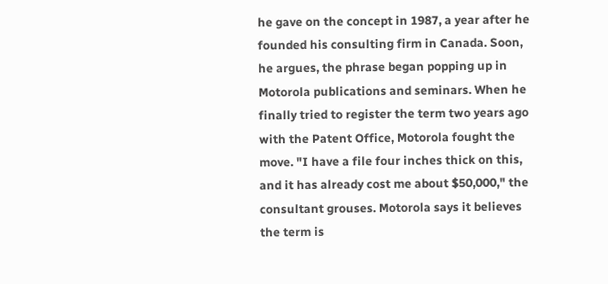he gave on the concept in 1987, a year after he founded his consulting firm in Canada. Soon, he argues, the phrase began popping up in Motorola publications and seminars. When he finally tried to register the term two years ago with the Patent Office, Motorola fought the move. "I have a file four inches thick on this, and it has already cost me about $50,000," the consultant grouses. Motorola says it believes the term is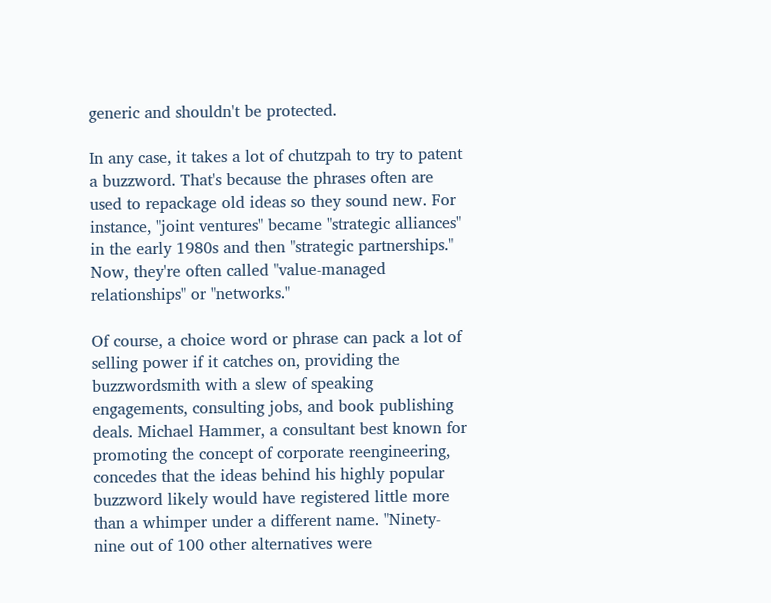generic and shouldn't be protected.

In any case, it takes a lot of chutzpah to try to patent a buzzword. That's because the phrases often are used to repackage old ideas so they sound new. For instance, "joint ventures" became "strategic alliances" in the early 1980s and then "strategic partnerships." Now, they're often called "value-managed relationships" or "networks."

Of course, a choice word or phrase can pack a lot of selling power if it catches on, providing the buzzwordsmith with a slew of speaking engagements, consulting jobs, and book publishing deals. Michael Hammer, a consultant best known for promoting the concept of corporate reengineering, concedes that the ideas behind his highly popular buzzword likely would have registered little more than a whimper under a different name. "Ninety-nine out of 100 other alternatives were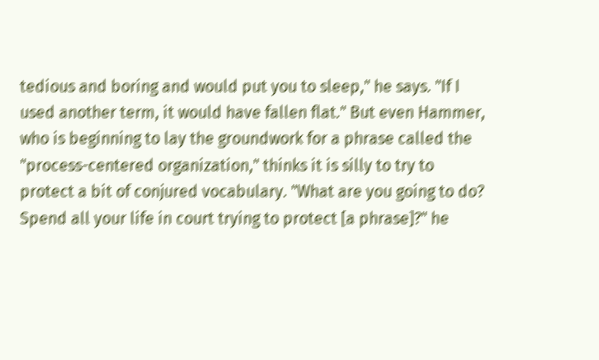tedious and boring and would put you to sleep," he says. "If I used another term, it would have fallen flat." But even Hammer, who is beginning to lay the groundwork for a phrase called the "process-centered organization," thinks it is silly to try to protect a bit of conjured vocabulary. "What are you going to do? Spend all your life in court trying to protect [a phrase]?" he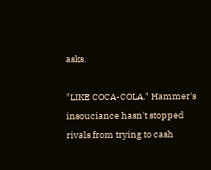asks.

"LIKE COCA-COLA." Hammer's insouciance hasn't stopped rivals from trying to cash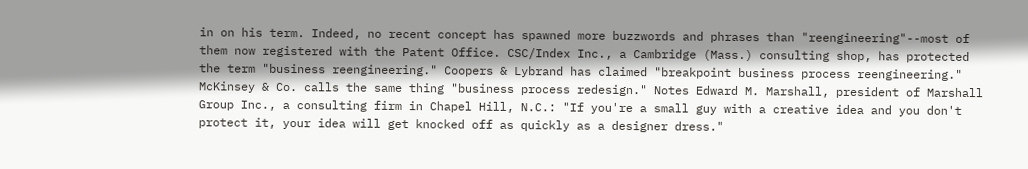in on his term. Indeed, no recent concept has spawned more buzzwords and phrases than "reengineering"--most of them now registered with the Patent Office. CSC/Index Inc., a Cambridge (Mass.) consulting shop, has protected the term "business reengineering." Coopers & Lybrand has claimed "breakpoint business process reengineering." McKinsey & Co. calls the same thing "business process redesign." Notes Edward M. Marshall, president of Marshall Group Inc., a consulting firm in Chapel Hill, N.C.: "If you're a small guy with a creative idea and you don't protect it, your idea will get knocked off as quickly as a designer dress."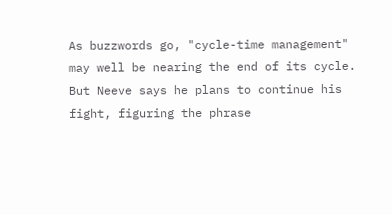As buzzwords go, "cycle-time management" may well be nearing the end of its cycle. But Neeve says he plans to continue his fight, figuring the phrase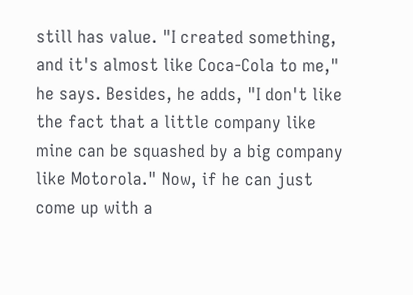still has value. "I created something, and it's almost like Coca-Cola to me," he says. Besides, he adds, "I don't like the fact that a little company like mine can be squashed by a big company like Motorola." Now, if he can just come up with a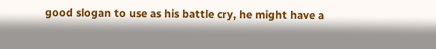good slogan to use as his battle cry, he might have a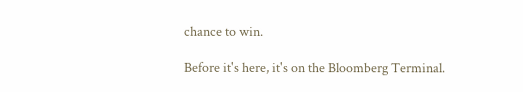chance to win.

Before it's here, it's on the Bloomberg Terminal.